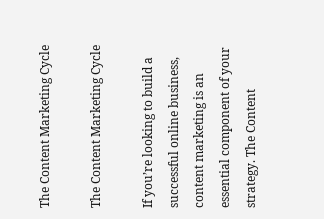The Content Marketing Cycle

The Content Marketing Cycle

If you’re looking to build a successful online business, content marketing is an essential component of your strategy. The Content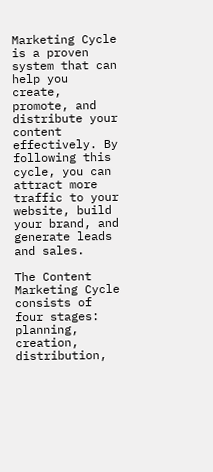Marketing Cycle is a proven system that can help you create, promote, and distribute your content effectively. By following this cycle, you can attract more traffic to your website, build your brand, and generate leads and sales.

The Content Marketing Cycle consists of four stages: planning, creation, distribution,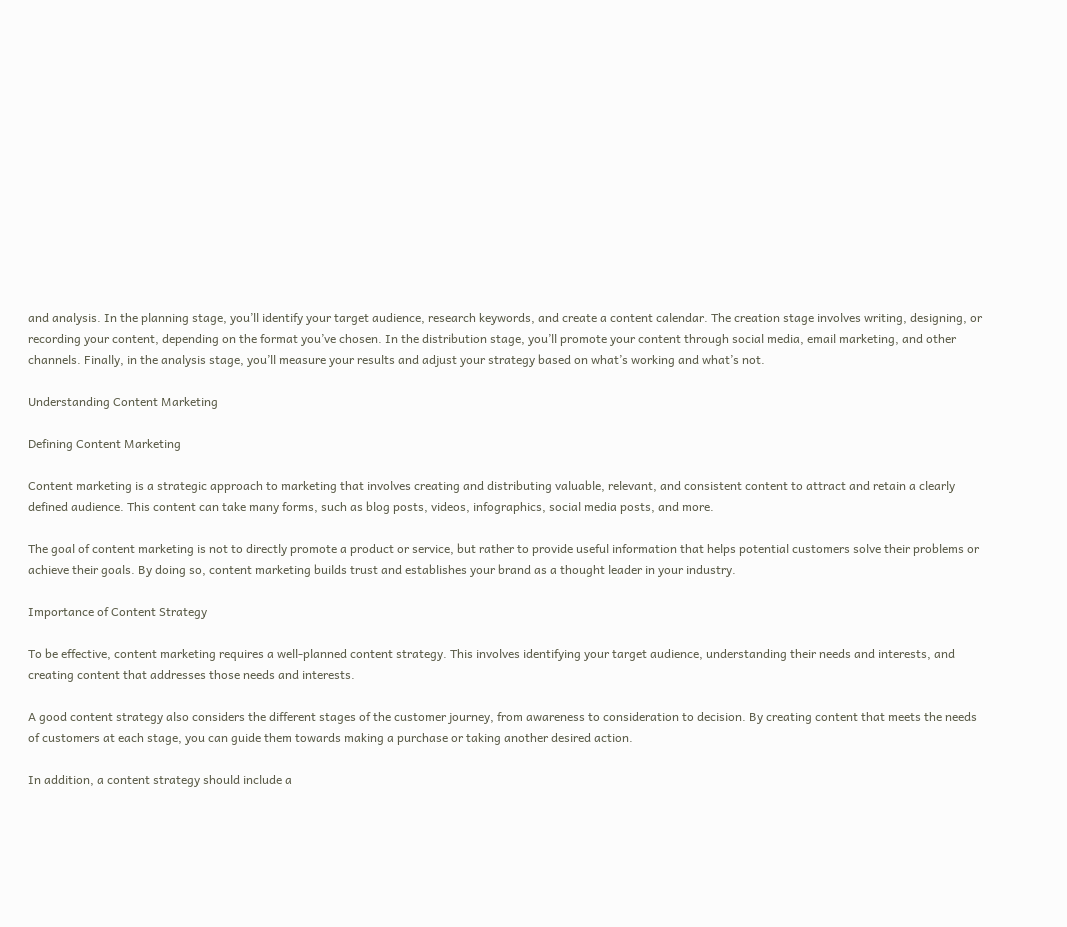and analysis. In the planning stage, you’ll identify your target audience, research keywords, and create a content calendar. The creation stage involves writing, designing, or recording your content, depending on the format you’ve chosen. In the distribution stage, you’ll promote your content through social media, email marketing, and other channels. Finally, in the analysis stage, you’ll measure your results and adjust your strategy based on what’s working and what’s not.

Understanding Content Marketing

Defining Content Marketing

Content marketing is a strategic approach to marketing that involves creating and distributing valuable, relevant, and consistent content to attract and retain a clearly defined audience. This content can take many forms, such as blog posts, videos, infographics, social media posts, and more.

The goal of content marketing is not to directly promote a product or service, but rather to provide useful information that helps potential customers solve their problems or achieve their goals. By doing so, content marketing builds trust and establishes your brand as a thought leader in your industry.

Importance of Content Strategy

To be effective, content marketing requires a well-planned content strategy. This involves identifying your target audience, understanding their needs and interests, and creating content that addresses those needs and interests.

A good content strategy also considers the different stages of the customer journey, from awareness to consideration to decision. By creating content that meets the needs of customers at each stage, you can guide them towards making a purchase or taking another desired action.

In addition, a content strategy should include a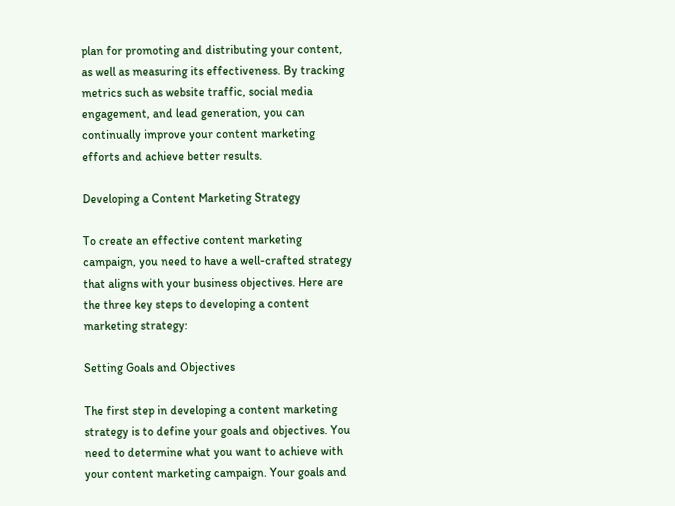plan for promoting and distributing your content, as well as measuring its effectiveness. By tracking metrics such as website traffic, social media engagement, and lead generation, you can continually improve your content marketing efforts and achieve better results.

Developing a Content Marketing Strategy

To create an effective content marketing campaign, you need to have a well-crafted strategy that aligns with your business objectives. Here are the three key steps to developing a content marketing strategy:

Setting Goals and Objectives

The first step in developing a content marketing strategy is to define your goals and objectives. You need to determine what you want to achieve with your content marketing campaign. Your goals and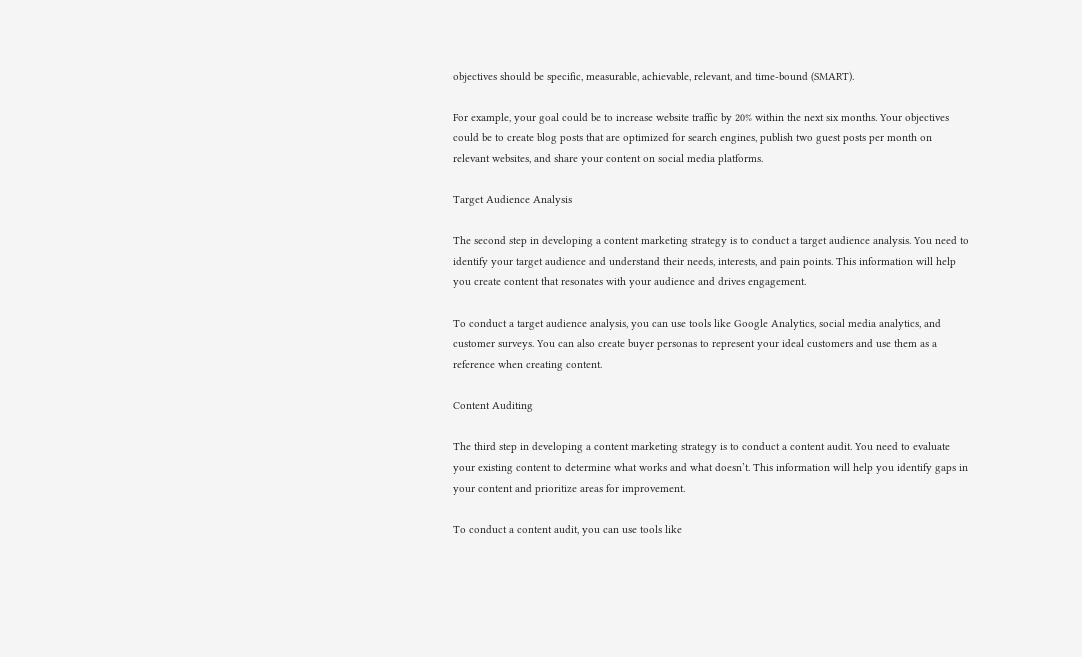objectives should be specific, measurable, achievable, relevant, and time-bound (SMART).

For example, your goal could be to increase website traffic by 20% within the next six months. Your objectives could be to create blog posts that are optimized for search engines, publish two guest posts per month on relevant websites, and share your content on social media platforms.

Target Audience Analysis

The second step in developing a content marketing strategy is to conduct a target audience analysis. You need to identify your target audience and understand their needs, interests, and pain points. This information will help you create content that resonates with your audience and drives engagement.

To conduct a target audience analysis, you can use tools like Google Analytics, social media analytics, and customer surveys. You can also create buyer personas to represent your ideal customers and use them as a reference when creating content.

Content Auditing

The third step in developing a content marketing strategy is to conduct a content audit. You need to evaluate your existing content to determine what works and what doesn’t. This information will help you identify gaps in your content and prioritize areas for improvement.

To conduct a content audit, you can use tools like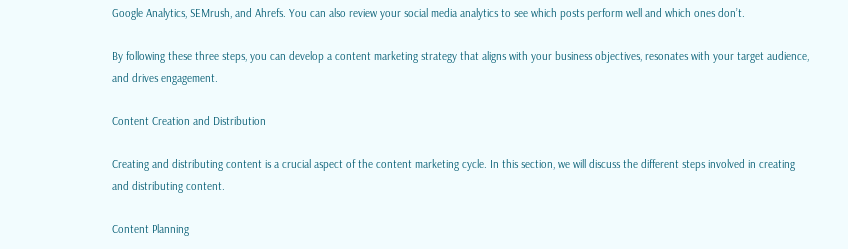Google Analytics, SEMrush, and Ahrefs. You can also review your social media analytics to see which posts perform well and which ones don’t.

By following these three steps, you can develop a content marketing strategy that aligns with your business objectives, resonates with your target audience, and drives engagement.

Content Creation and Distribution

Creating and distributing content is a crucial aspect of the content marketing cycle. In this section, we will discuss the different steps involved in creating and distributing content.

Content Planning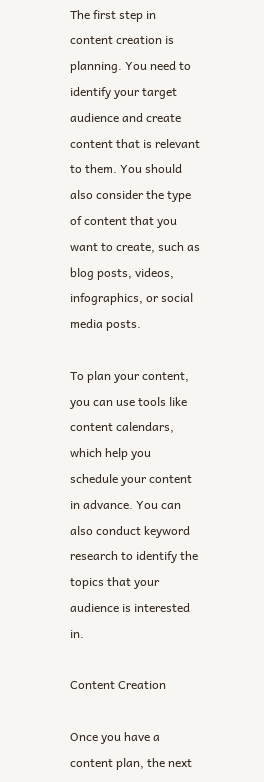The first step in content creation is planning. You need to identify your target audience and create content that is relevant to them. You should also consider the type of content that you want to create, such as blog posts, videos, infographics, or social media posts.

To plan your content, you can use tools like content calendars, which help you schedule your content in advance. You can also conduct keyword research to identify the topics that your audience is interested in.

Content Creation

Once you have a content plan, the next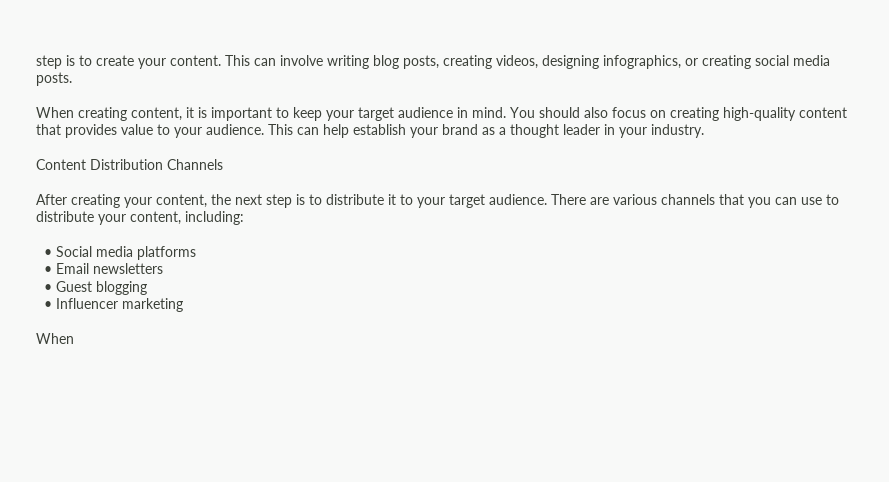step is to create your content. This can involve writing blog posts, creating videos, designing infographics, or creating social media posts.

When creating content, it is important to keep your target audience in mind. You should also focus on creating high-quality content that provides value to your audience. This can help establish your brand as a thought leader in your industry.

Content Distribution Channels

After creating your content, the next step is to distribute it to your target audience. There are various channels that you can use to distribute your content, including:

  • Social media platforms
  • Email newsletters
  • Guest blogging
  • Influencer marketing

When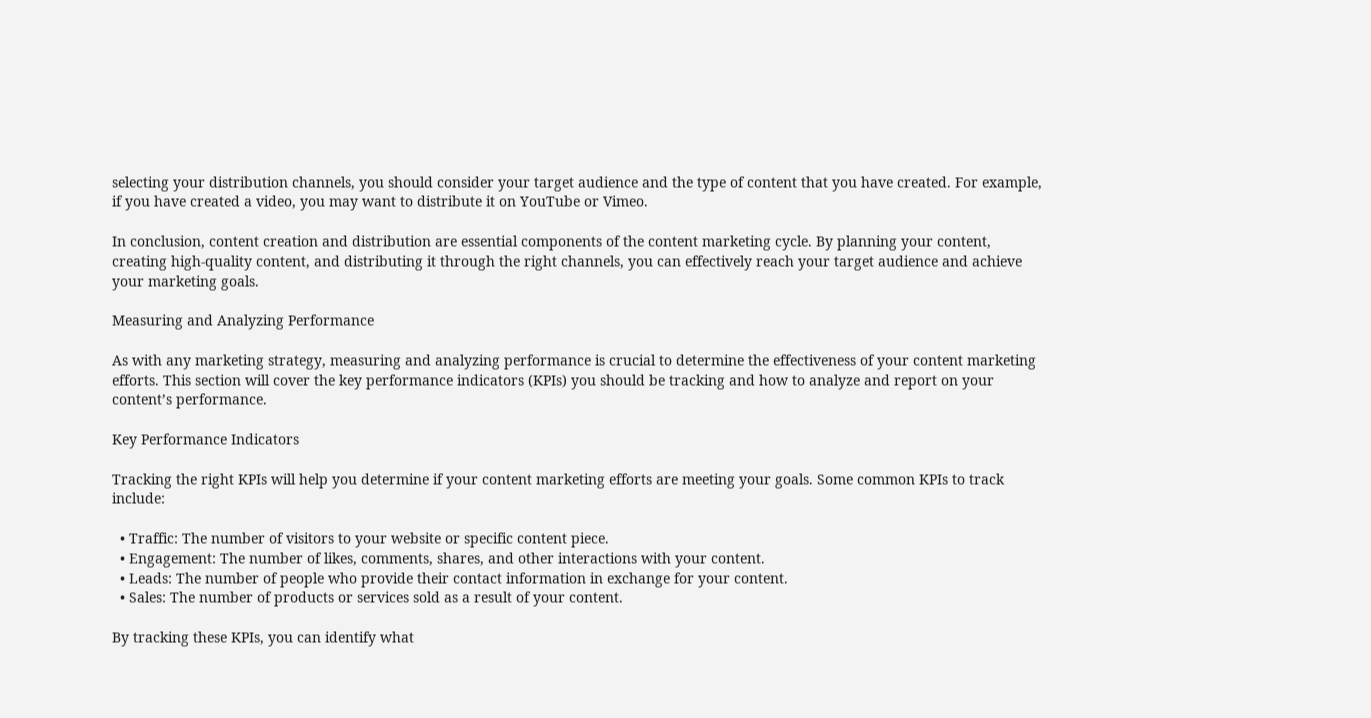selecting your distribution channels, you should consider your target audience and the type of content that you have created. For example, if you have created a video, you may want to distribute it on YouTube or Vimeo.

In conclusion, content creation and distribution are essential components of the content marketing cycle. By planning your content, creating high-quality content, and distributing it through the right channels, you can effectively reach your target audience and achieve your marketing goals.

Measuring and Analyzing Performance

As with any marketing strategy, measuring and analyzing performance is crucial to determine the effectiveness of your content marketing efforts. This section will cover the key performance indicators (KPIs) you should be tracking and how to analyze and report on your content’s performance.

Key Performance Indicators

Tracking the right KPIs will help you determine if your content marketing efforts are meeting your goals. Some common KPIs to track include:

  • Traffic: The number of visitors to your website or specific content piece.
  • Engagement: The number of likes, comments, shares, and other interactions with your content.
  • Leads: The number of people who provide their contact information in exchange for your content.
  • Sales: The number of products or services sold as a result of your content.

By tracking these KPIs, you can identify what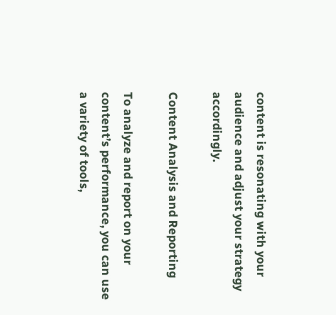content is resonating with your audience and adjust your strategy accordingly.

Content Analysis and Reporting

To analyze and report on your content’s performance, you can use a variety of tools,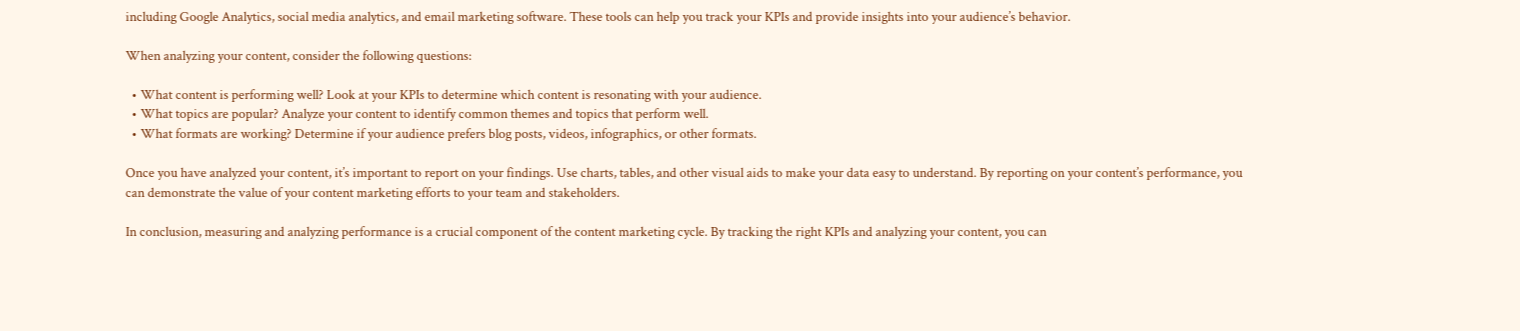including Google Analytics, social media analytics, and email marketing software. These tools can help you track your KPIs and provide insights into your audience’s behavior.

When analyzing your content, consider the following questions:

  • What content is performing well? Look at your KPIs to determine which content is resonating with your audience.
  • What topics are popular? Analyze your content to identify common themes and topics that perform well.
  • What formats are working? Determine if your audience prefers blog posts, videos, infographics, or other formats.

Once you have analyzed your content, it’s important to report on your findings. Use charts, tables, and other visual aids to make your data easy to understand. By reporting on your content’s performance, you can demonstrate the value of your content marketing efforts to your team and stakeholders.

In conclusion, measuring and analyzing performance is a crucial component of the content marketing cycle. By tracking the right KPIs and analyzing your content, you can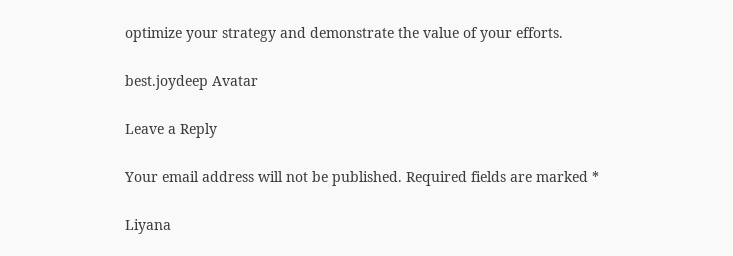optimize your strategy and demonstrate the value of your efforts.

best.joydeep Avatar

Leave a Reply

Your email address will not be published. Required fields are marked *

Liyana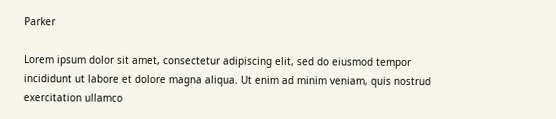Parker

Lorem ipsum dolor sit amet, consectetur adipiscing elit, sed do eiusmod tempor incididunt ut labore et dolore magna aliqua. Ut enim ad minim veniam, quis nostrud exercitation ullamco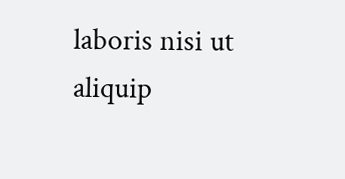laboris nisi ut aliquip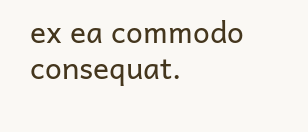ex ea commodo consequat.